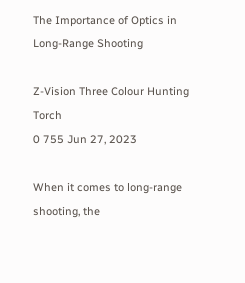The Importance of Optics in Long-Range Shooting

Z-Vision Three Colour Hunting Torch
0 755 Jun 27, 2023

When it comes to long-range shooting, the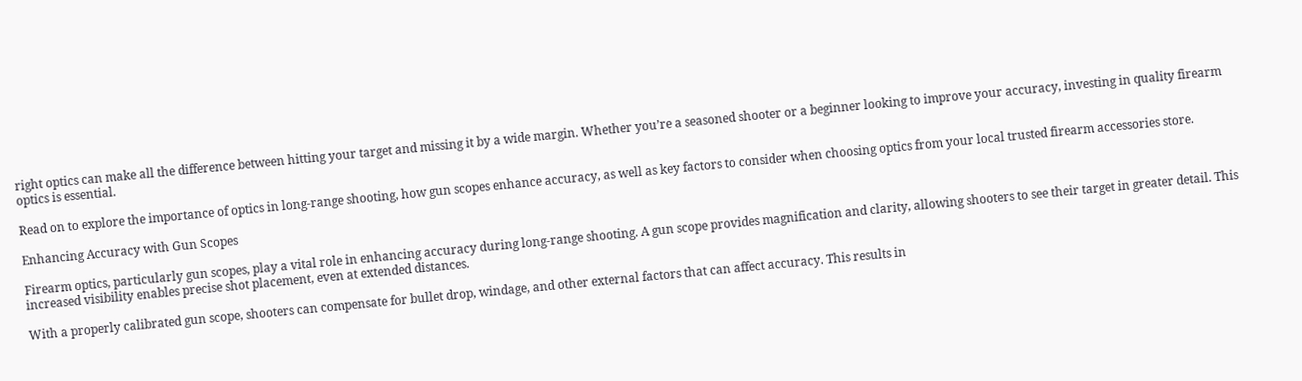right optics can make all the difference between hitting your target and missing it by a wide margin. Whether you’re a seasoned shooter or a beginner looking to improve your accuracy, investing in quality firearm optics is essential.

Read on to explore the importance of optics in long-range shooting, how gun scopes enhance accuracy, as well as key factors to consider when choosing optics from your local trusted firearm accessories store.

Enhancing Accuracy with Gun Scopes

Firearm optics, particularly gun scopes, play a vital role in enhancing accuracy during long-range shooting. A gun scope provides magnification and clarity, allowing shooters to see their target in greater detail. This increased visibility enables precise shot placement, even at extended distances.

With a properly calibrated gun scope, shooters can compensate for bullet drop, windage, and other external factors that can affect accuracy. This results in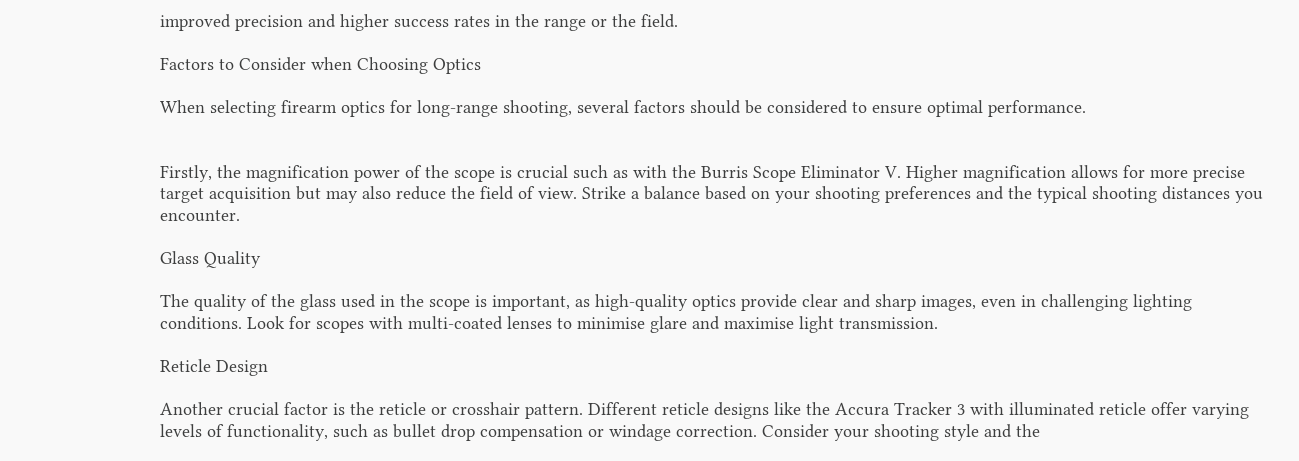improved precision and higher success rates in the range or the field.

Factors to Consider when Choosing Optics

When selecting firearm optics for long-range shooting, several factors should be considered to ensure optimal performance.


Firstly, the magnification power of the scope is crucial such as with the Burris Scope Eliminator V. Higher magnification allows for more precise target acquisition but may also reduce the field of view. Strike a balance based on your shooting preferences and the typical shooting distances you encounter.

Glass Quality

The quality of the glass used in the scope is important, as high-quality optics provide clear and sharp images, even in challenging lighting conditions. Look for scopes with multi-coated lenses to minimise glare and maximise light transmission.

Reticle Design

Another crucial factor is the reticle or crosshair pattern. Different reticle designs like the Accura Tracker 3 with illuminated reticle offer varying levels of functionality, such as bullet drop compensation or windage correction. Consider your shooting style and the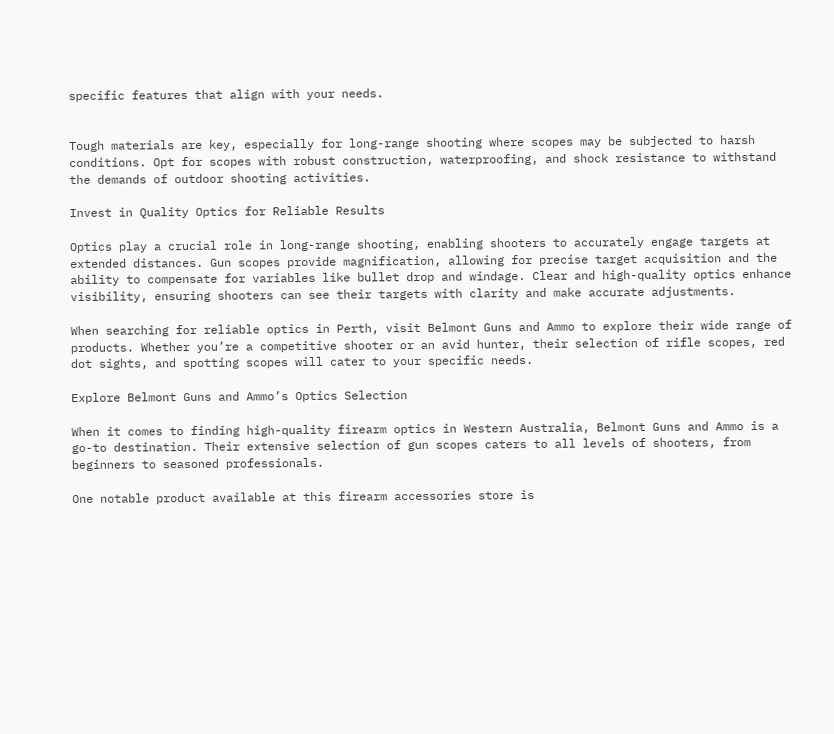specific features that align with your needs.


Tough materials are key, especially for long-range shooting where scopes may be subjected to harsh conditions. Opt for scopes with robust construction, waterproofing, and shock resistance to withstand the demands of outdoor shooting activities.

Invest in Quality Optics for Reliable Results

Optics play a crucial role in long-range shooting, enabling shooters to accurately engage targets at extended distances. Gun scopes provide magnification, allowing for precise target acquisition and the ability to compensate for variables like bullet drop and windage. Clear and high-quality optics enhance visibility, ensuring shooters can see their targets with clarity and make accurate adjustments.

When searching for reliable optics in Perth, visit Belmont Guns and Ammo to explore their wide range of products. Whether you’re a competitive shooter or an avid hunter, their selection of rifle scopes, red dot sights, and spotting scopes will cater to your specific needs.

Explore Belmont Guns and Ammo’s Optics Selection

When it comes to finding high-quality firearm optics in Western Australia, Belmont Guns and Ammo is a go-to destination. Their extensive selection of gun scopes caters to all levels of shooters, from beginners to seasoned professionals.

One notable product available at this firearm accessories store is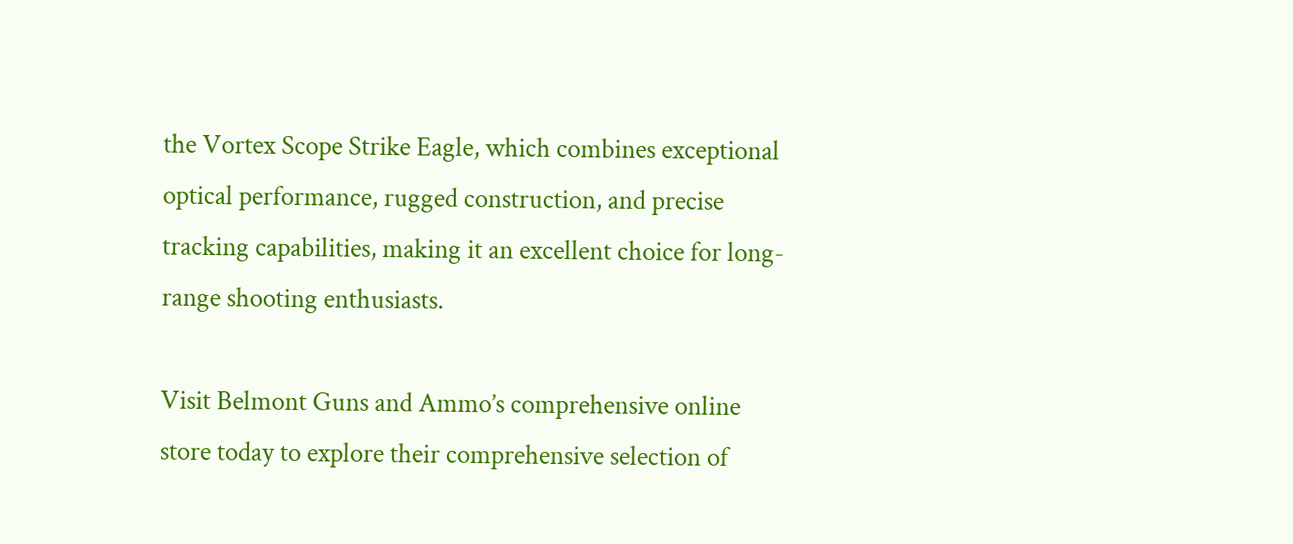the Vortex Scope Strike Eagle, which combines exceptional optical performance, rugged construction, and precise tracking capabilities, making it an excellent choice for long-range shooting enthusiasts.

Visit Belmont Guns and Ammo’s comprehensive online store today to explore their comprehensive selection of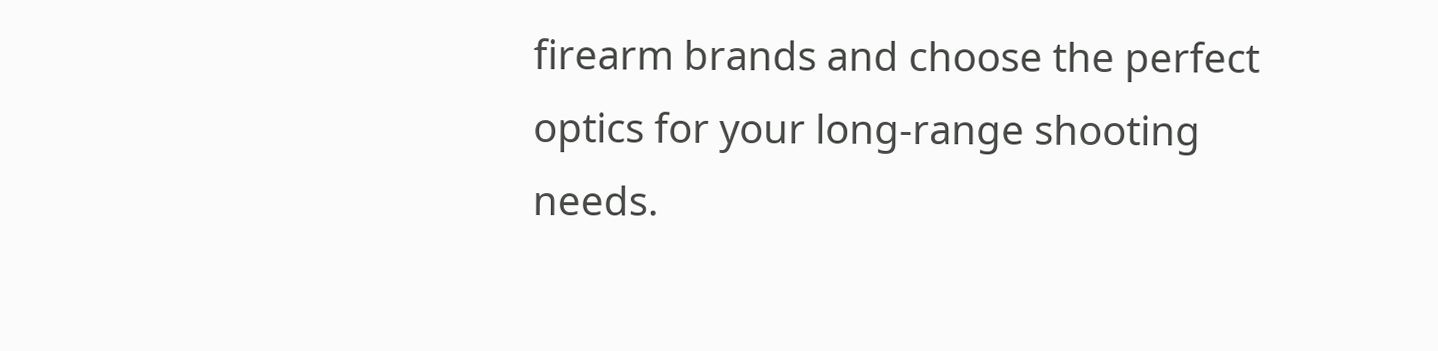firearm brands and choose the perfect optics for your long-range shooting needs.